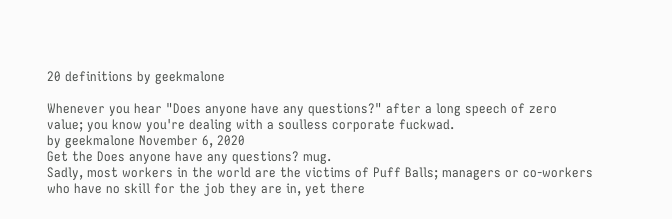20 definitions by geekmalone

Whenever you hear "Does anyone have any questions?" after a long speech of zero value; you know you're dealing with a soulless corporate fuckwad.
by geekmalone November 6, 2020
Get the Does anyone have any questions? mug.
Sadly, most workers in the world are the victims of Puff Balls; managers or co-workers who have no skill for the job they are in, yet there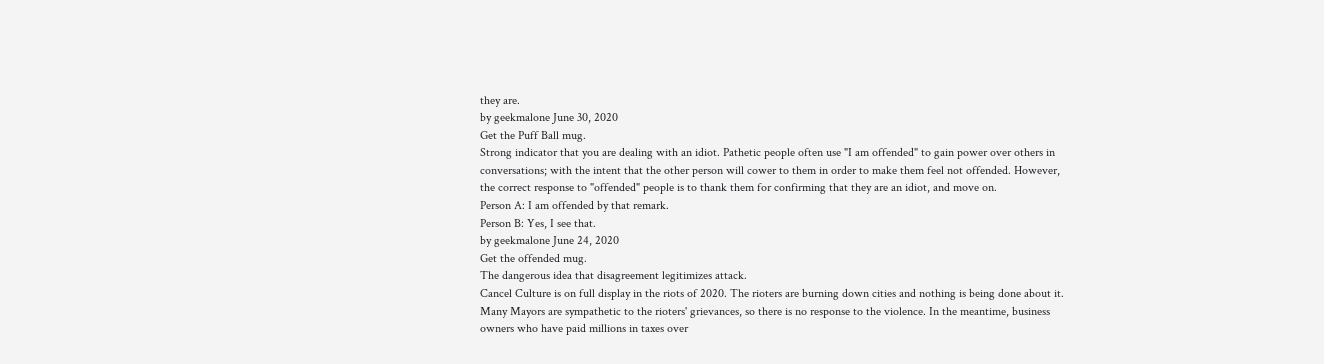they are.
by geekmalone June 30, 2020
Get the Puff Ball mug.
Strong indicator that you are dealing with an idiot. Pathetic people often use "I am offended" to gain power over others in conversations; with the intent that the other person will cower to them in order to make them feel not offended. However, the correct response to "offended" people is to thank them for confirming that they are an idiot, and move on.
Person A: I am offended by that remark.
Person B: Yes, I see that.
by geekmalone June 24, 2020
Get the offended mug.
The dangerous idea that disagreement legitimizes attack.
Cancel Culture is on full display in the riots of 2020. The rioters are burning down cities and nothing is being done about it. Many Mayors are sympathetic to the rioters' grievances, so there is no response to the violence. In the meantime, business owners who have paid millions in taxes over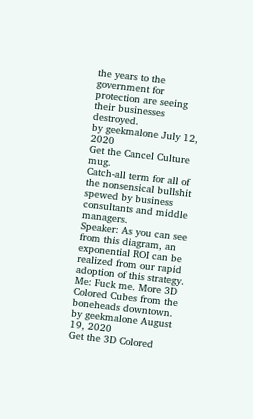the years to the government for protection are seeing their businesses destroyed.
by geekmalone July 12, 2020
Get the Cancel Culture mug.
Catch-all term for all of the nonsensical bullshit spewed by business consultants and middle managers.
Speaker: As you can see from this diagram, an exponential ROI can be realized from our rapid adoption of this strategy.
Me: Fuck me. More 3D Colored Cubes from the boneheads downtown.
by geekmalone August 19, 2020
Get the 3D Colored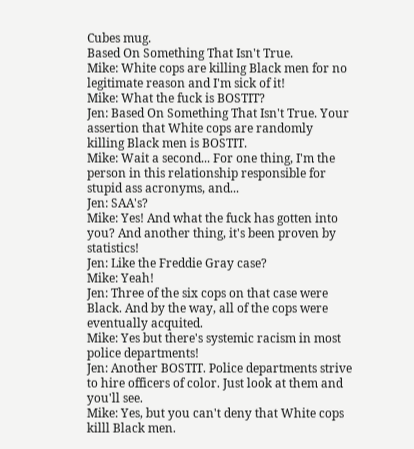Cubes mug.
Based On Something That Isn't True.
Mike: White cops are killing Black men for no legitimate reason and I'm sick of it!
Mike: What the fuck is BOSTIT?
Jen: Based On Something That Isn't True. Your assertion that White cops are randomly killing Black men is BOSTIT.
Mike: Wait a second... For one thing, I'm the person in this relationship responsible for stupid ass acronyms, and...
Jen: SAA's?
Mike: Yes! And what the fuck has gotten into you? And another thing, it's been proven by statistics!
Jen: Like the Freddie Gray case?
Mike: Yeah!
Jen: Three of the six cops on that case were Black. And by the way, all of the cops were eventually acquited.
Mike: Yes but there's systemic racism in most police departments!
Jen: Another BOSTIT. Police departments strive to hire officers of color. Just look at them and you'll see.
Mike: Yes, but you can't deny that White cops killl Black men.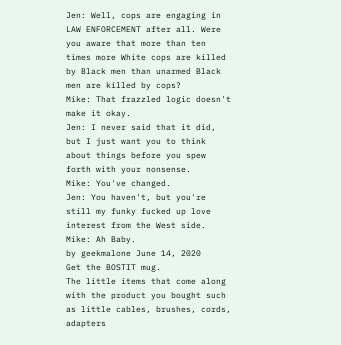Jen: Well, cops are engaging in LAW ENFORCEMENT after all. Were you aware that more than ten times more White cops are killed by Black men than unarmed Black men are killed by cops?
Mike: That frazzled logic doesn't make it okay.
Jen: I never said that it did, but I just want you to think about things before you spew forth with your nonsense.
Mike: You've changed.
Jen: You haven't, but you're still my funky fucked up love interest from the West side.
Mike: Ah Baby.
by geekmalone June 14, 2020
Get the BOSTIT mug.
The little items that come along with the product you bought such as little cables, brushes, cords, adapters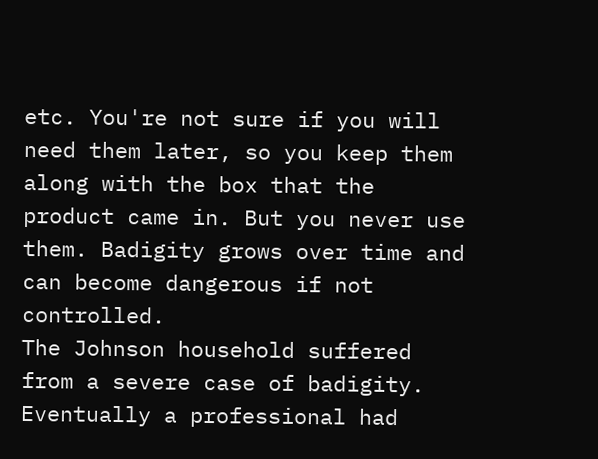etc. You're not sure if you will need them later, so you keep them along with the box that the product came in. But you never use them. Badigity grows over time and can become dangerous if not controlled.
The Johnson household suffered from a severe case of badigity. Eventually a professional had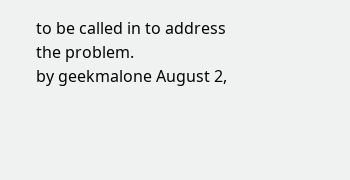to be called in to address the problem.
by geekmalone August 2,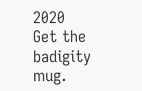2020
Get the badigity mug.